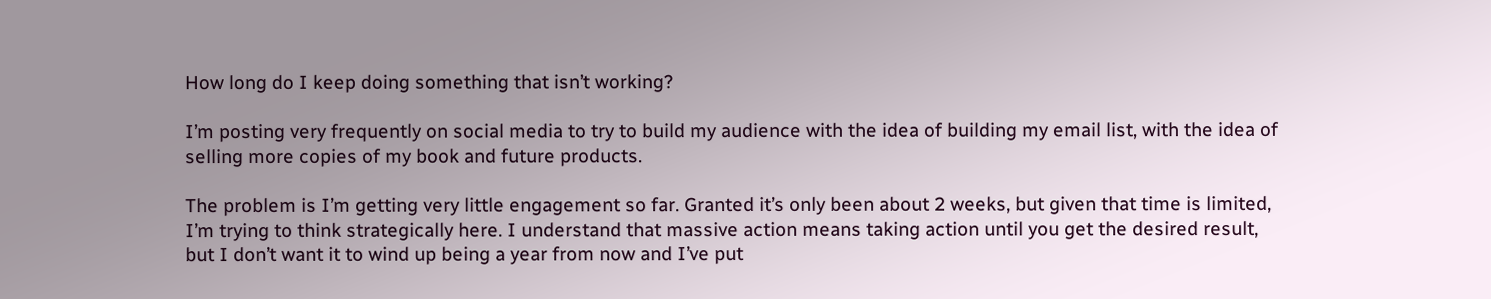How long do I keep doing something that isn’t working?

I’m posting very frequently on social media to try to build my audience with the idea of building my email list, with the idea of selling more copies of my book and future products.

The problem is I’m getting very little engagement so far. Granted it’s only been about 2 weeks, but given that time is limited, I’m trying to think strategically here. I understand that massive action means taking action until you get the desired result, but I don’t want it to wind up being a year from now and I’ve put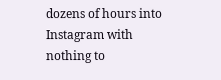dozens of hours into Instagram with nothing to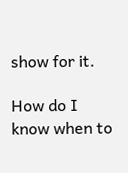show for it.

How do I know when to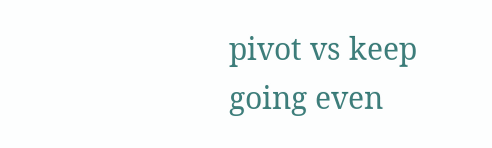pivot vs keep going even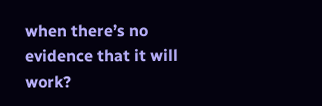when there’s no evidence that it will work?